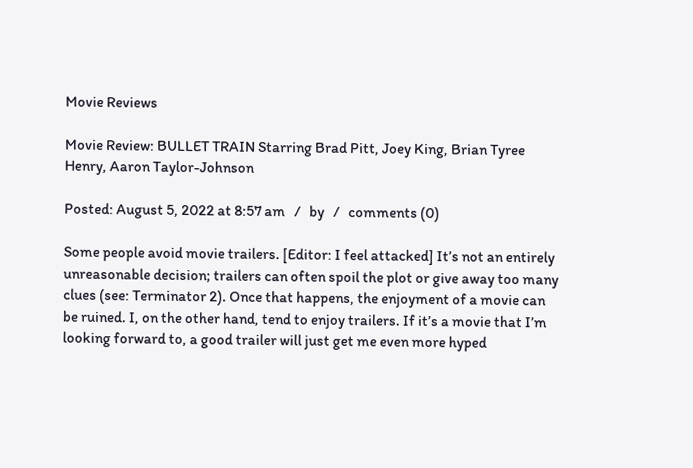Movie Reviews

Movie Review: BULLET TRAIN Starring Brad Pitt, Joey King, Brian Tyree Henry, Aaron Taylor-Johnson

Posted: August 5, 2022 at 8:57 am   /   by   /   comments (0)

Some people avoid movie trailers. [Editor: I feel attacked] It’s not an entirely unreasonable decision; trailers can often spoil the plot or give away too many clues (see: Terminator 2). Once that happens, the enjoyment of a movie can be ruined. I, on the other hand, tend to enjoy trailers. If it’s a movie that I’m looking forward to, a good trailer will just get me even more hyped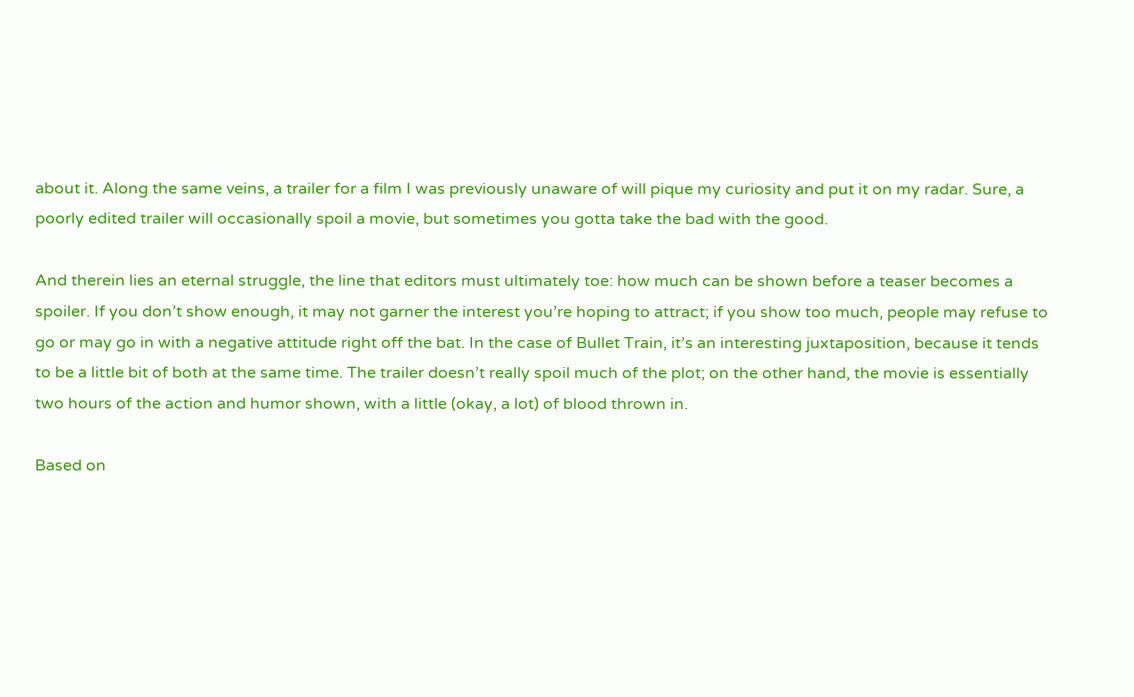about it. Along the same veins, a trailer for a film I was previously unaware of will pique my curiosity and put it on my radar. Sure, a poorly edited trailer will occasionally spoil a movie, but sometimes you gotta take the bad with the good.

And therein lies an eternal struggle, the line that editors must ultimately toe: how much can be shown before a teaser becomes a spoiler. If you don’t show enough, it may not garner the interest you’re hoping to attract; if you show too much, people may refuse to go or may go in with a negative attitude right off the bat. In the case of Bullet Train, it’s an interesting juxtaposition, because it tends to be a little bit of both at the same time. The trailer doesn’t really spoil much of the plot; on the other hand, the movie is essentially two hours of the action and humor shown, with a little (okay, a lot) of blood thrown in.

Based on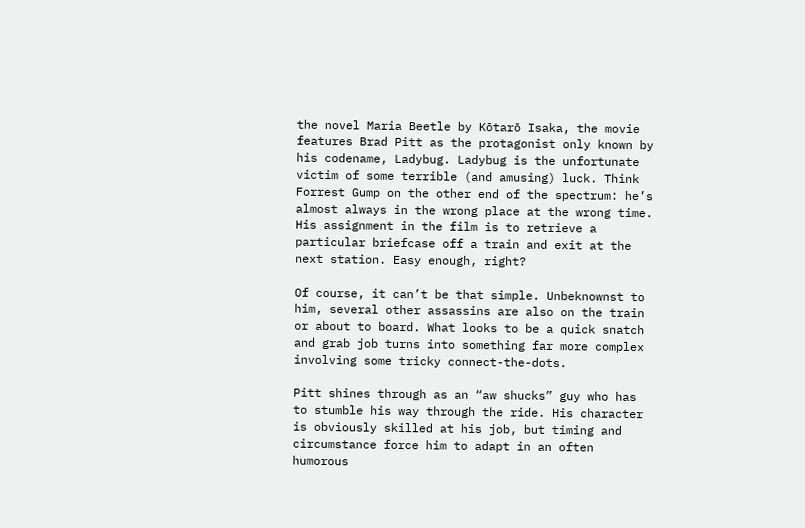the novel Maria Beetle by Kōtarō Isaka, the movie features Brad Pitt as the protagonist only known by his codename, Ladybug. Ladybug is the unfortunate victim of some terrible (and amusing) luck. Think Forrest Gump on the other end of the spectrum: he’s almost always in the wrong place at the wrong time. His assignment in the film is to retrieve a particular briefcase off a train and exit at the next station. Easy enough, right?

Of course, it can’t be that simple. Unbeknownst to him, several other assassins are also on the train or about to board. What looks to be a quick snatch and grab job turns into something far more complex involving some tricky connect-the-dots.

Pitt shines through as an “aw shucks” guy who has to stumble his way through the ride. His character is obviously skilled at his job, but timing and circumstance force him to adapt in an often humorous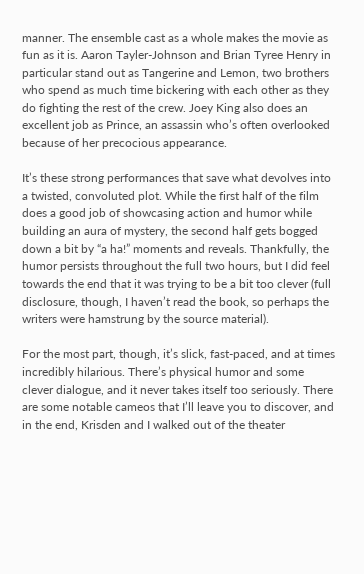manner. The ensemble cast as a whole makes the movie as fun as it is. Aaron Tayler-Johnson and Brian Tyree Henry in particular stand out as Tangerine and Lemon, two brothers who spend as much time bickering with each other as they do fighting the rest of the crew. Joey King also does an excellent job as Prince, an assassin who’s often overlooked because of her precocious appearance.

It’s these strong performances that save what devolves into a twisted, convoluted plot. While the first half of the film does a good job of showcasing action and humor while building an aura of mystery, the second half gets bogged down a bit by “a ha!” moments and reveals. Thankfully, the humor persists throughout the full two hours, but I did feel towards the end that it was trying to be a bit too clever (full disclosure, though, I haven’t read the book, so perhaps the writers were hamstrung by the source material).

For the most part, though, it’s slick, fast-paced, and at times incredibly hilarious. There’s physical humor and some clever dialogue, and it never takes itself too seriously. There are some notable cameos that I’ll leave you to discover, and in the end, Krisden and I walked out of the theater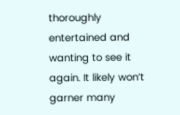thoroughly entertained and wanting to see it again. It likely won’t garner many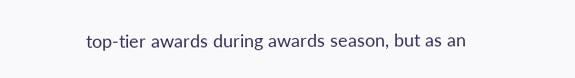top-tier awards during awards season, but as an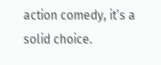action comedy, it’s a solid choice.